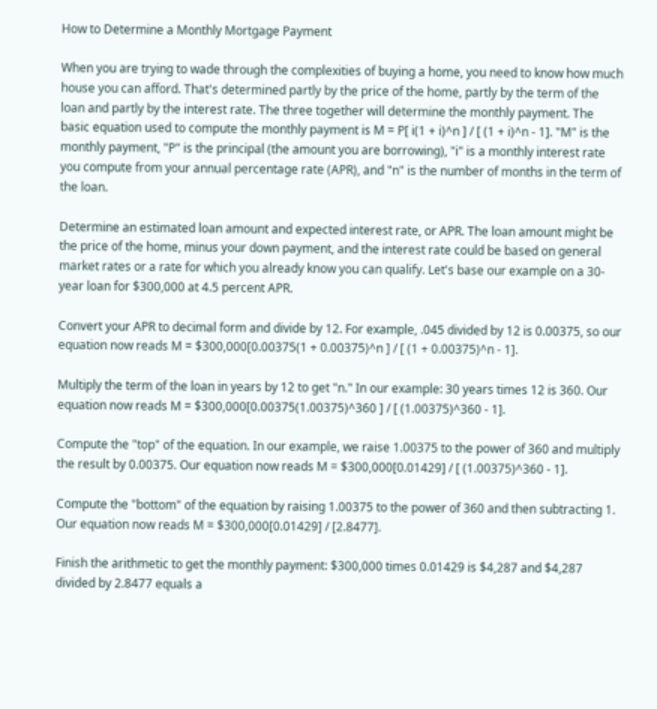How to Determine a Monthly Mortgage Payment

When you are trying to wade through the complexities of buying a home, you need to know how much house you can afford. That's determined partly by the price of the home, partly by the term of the loan and partly by the interest rate. The three together will determine the monthly payment. The basic equation used to compute the monthly payment is M = P[ i(1 + i)^n ] / [ (1 + i)^n - 1]. "M" is the monthly payment, "P" is the principal (the amount you are borrowing), "i" is a monthly interest rate you compute from your annual percentage rate (APR), and "n" is the number of months in the term of the loan.

Determine an estimated loan amount and expected interest rate, or APR. The loan amount might be the price of the home, minus your down payment, and the interest rate could be based on general market rates or a rate for which you already know you can qualify. Let's base our example on a 30-year loan for $300,000 at 4.5 percent APR.

Convert your APR to decimal form and divide by 12. For example, .045 divided by 12 is 0.00375, so our equation now reads M = $300,000[0.00375(1 + 0.00375)^n ] / [ (1 + 0.00375)^n - 1].

Multiply the term of the loan in years by 12 to get "n." In our example: 30 years times 12 is 360. Our equation now reads M = $300,000[0.00375(1.00375)^360 ] / [ (1.00375)^360 - 1].

Compute the "top" of the equation. In our example, we raise 1.00375 to the power of 360 and multiply the result by 0.00375. Our equation now reads M = $300,000[0.01429] / [ (1.00375)^360 - 1].

Compute the "bottom" of the equation by raising 1.00375 to the power of 360 and then subtracting 1. Our equation now reads M = $300,000[0.01429] / [2.8477].

Finish the arithmetic to get the monthly payment: $300,000 times 0.01429 is $4,287 and $4,287 divided by 2.8477 equals a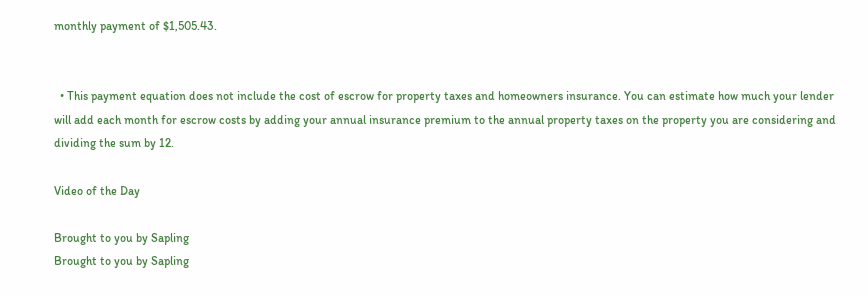monthly payment of $1,505.43.


  • This payment equation does not include the cost of escrow for property taxes and homeowners insurance. You can estimate how much your lender will add each month for escrow costs by adding your annual insurance premium to the annual property taxes on the property you are considering and dividing the sum by 12.

Video of the Day

Brought to you by Sapling
Brought to you by Sapling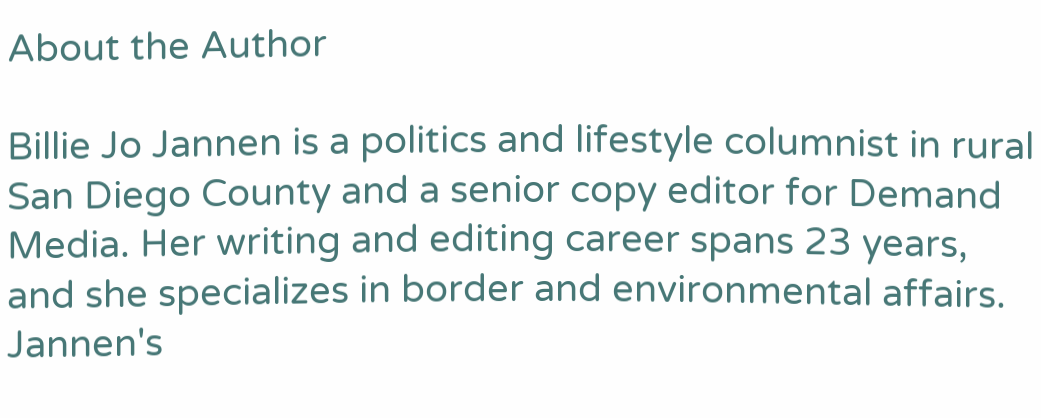About the Author

Billie Jo Jannen is a politics and lifestyle columnist in rural San Diego County and a senior copy editor for Demand Media. Her writing and editing career spans 23 years, and she specializes in border and environmental affairs. Jannen's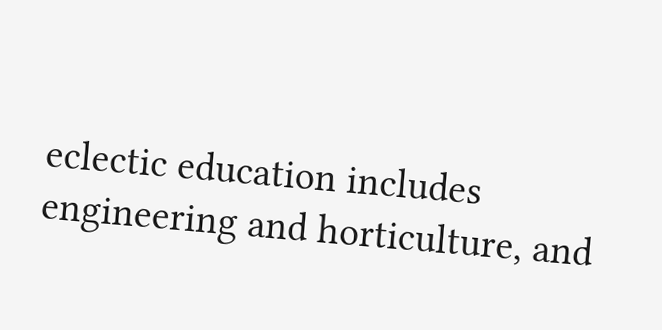eclectic education includes engineering and horticulture, and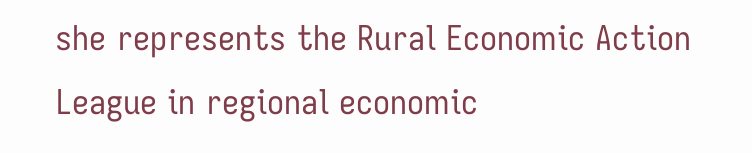she represents the Rural Economic Action League in regional economic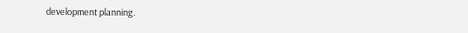development planning.